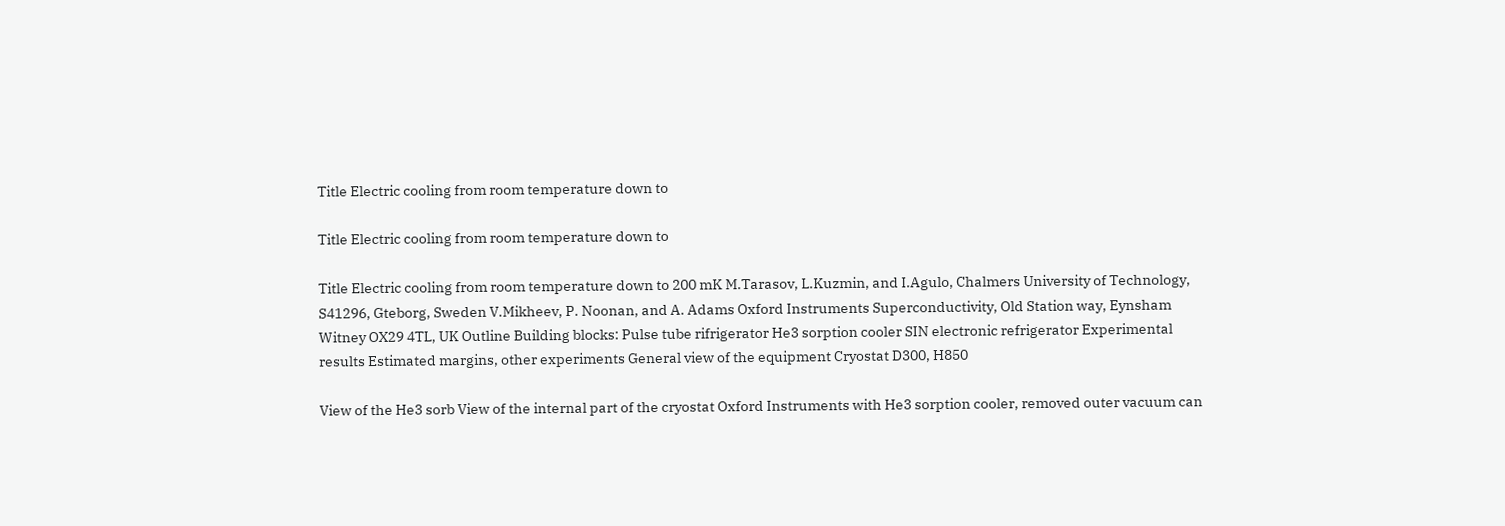Title Electric cooling from room temperature down to

Title Electric cooling from room temperature down to

Title Electric cooling from room temperature down to 200 mK M.Tarasov, L.Kuzmin, and I.Agulo, Chalmers University of Technology, S41296, Gteborg, Sweden V.Mikheev, P. Noonan, and A. Adams Oxford Instruments Superconductivity, Old Station way, Eynsham Witney OX29 4TL, UK Outline Building blocks: Pulse tube rifrigerator He3 sorption cooler SIN electronic refrigerator Experimental results Estimated margins, other experiments General view of the equipment Cryostat D300, H850

View of the He3 sorb View of the internal part of the cryostat Oxford Instruments with He3 sorption cooler, removed outer vacuum can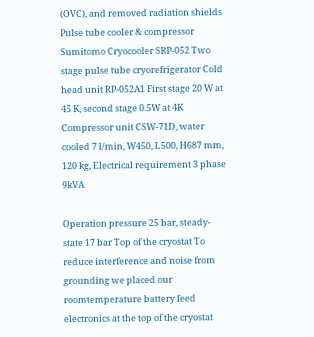(OVC), and removed radiation shields Pulse tube cooler & compressor Sumitomo Cryocooler SRP-052 Two stage pulse tube cryorefrigerator Cold head unit RP-052A1 First stage 20 W at 45 K, second stage 0.5W at 4K Compressor unit CSW-71D, water cooled 7 l/min, W450, L500, H687 mm, 120 kg, Electrical requirement 3 phase 9kVA

Operation pressure 25 bar, steady-state 17 bar Top of the cryostat To reduce interference and noise from grounding we placed our roomtemperature battery feed electronics at the top of the cryostat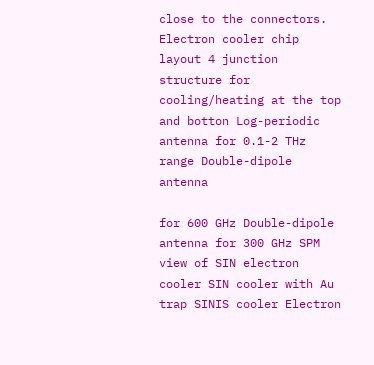close to the connectors. Electron cooler chip layout 4 junction structure for cooling/heating at the top and botton Log-periodic antenna for 0.1-2 THz range Double-dipole antenna

for 600 GHz Double-dipole antenna for 300 GHz SPM view of SIN electron cooler SIN cooler with Au trap SINIS cooler Electron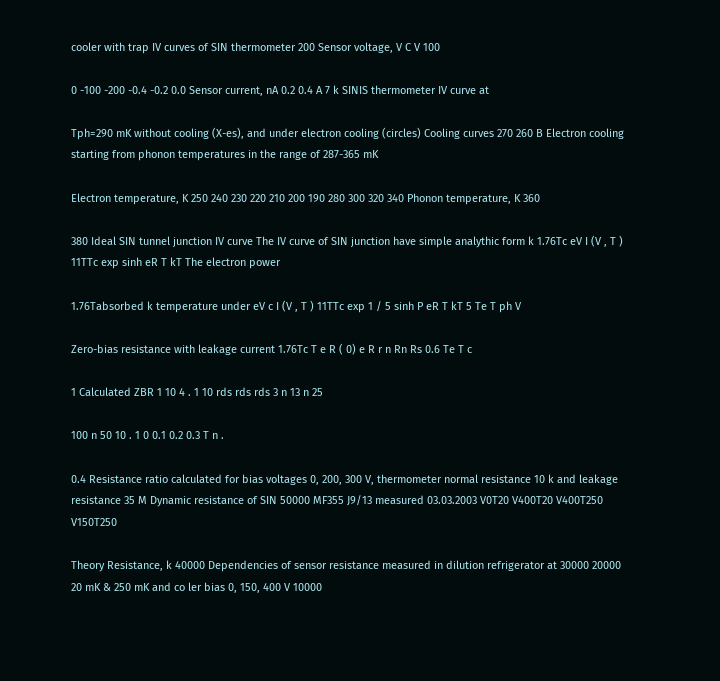cooler with trap IV curves of SIN thermometer 200 Sensor voltage, V C V 100

0 -100 -200 -0.4 -0.2 0.0 Sensor current, nA 0.2 0.4 A 7 k SINIS thermometer IV curve at

Tph=290 mK without cooling (X-es), and under electron cooling (circles) Cooling curves 270 260 B Electron cooling starting from phonon temperatures in the range of 287-365 mK

Electron temperature, K 250 240 230 220 210 200 190 280 300 320 340 Phonon temperature, K 360

380 Ideal SIN tunnel junction IV curve The IV curve of SIN junction have simple analythic form k 1.76Tc eV I (V , T ) 11TTc exp sinh eR T kT The electron power

1.76Tabsorbed k temperature under eV c I (V , T ) 11TTc exp 1 / 5 sinh P eR T kT 5 Te T ph V

Zero-bias resistance with leakage current 1.76Tc T e R ( 0) e R r n Rn Rs 0.6 Te T c

1 Calculated ZBR 1 10 4 . 1 10 rds rds rds 3 n 13 n 25

100 n 50 10 . 1 0 0.1 0.2 0.3 T n .

0.4 Resistance ratio calculated for bias voltages 0, 200, 300 V, thermometer normal resistance 10 k and leakage resistance 35 M Dynamic resistance of SIN 50000 MF355 J9/13 measured 03.03.2003 V0T20 V400T20 V400T250 V150T250

Theory Resistance, k 40000 Dependencies of sensor resistance measured in dilution refrigerator at 30000 20000 20 mK & 250 mK and co ler bias 0, 150, 400 V 10000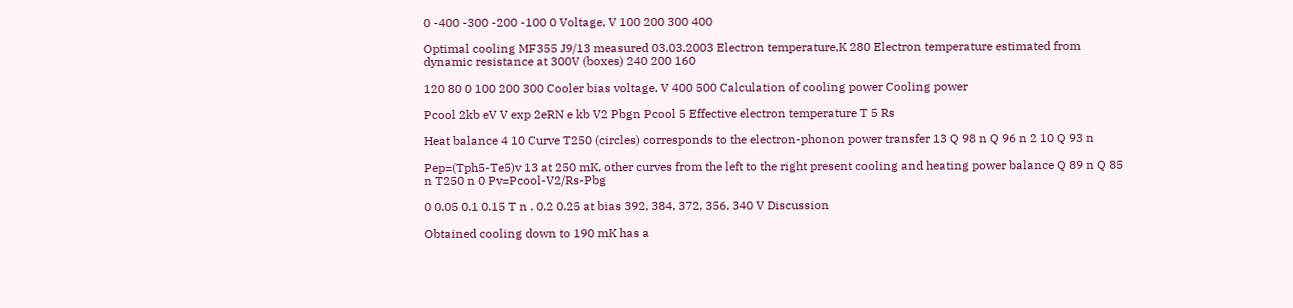0 -400 -300 -200 -100 0 Voltage, V 100 200 300 400

Optimal cooling MF355 J9/13 measured 03.03.2003 Electron temperature,K 280 Electron temperature estimated from dynamic resistance at 300V (boxes) 240 200 160

120 80 0 100 200 300 Cooler bias voltage, V 400 500 Calculation of cooling power Cooling power

Pcool 2kb eV V exp 2eRN e kb V2 Pbgn Pcool 5 Effective electron temperature T 5 Rs

Heat balance 4 10 Curve T250 (circles) corresponds to the electron-phonon power transfer 13 Q 98 n Q 96 n 2 10 Q 93 n

Pep=(Tph5-Te5)v 13 at 250 mK, other curves from the left to the right present cooling and heating power balance Q 89 n Q 85 n T250 n 0 Pv=Pcool-V2/Rs-Pbg

0 0.05 0.1 0.15 T n . 0.2 0.25 at bias 392, 384, 372, 356, 340 V Discussion

Obtained cooling down to 190 mK has a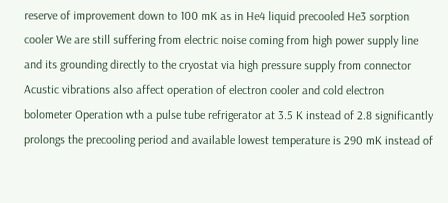reserve of improvement down to 100 mK as in He4 liquid precooled He3 sorption cooler We are still suffering from electric noise coming from high power supply line and its grounding directly to the cryostat via high pressure supply from connector Acustic vibrations also affect operation of electron cooler and cold electron bolometer Operation wth a pulse tube refrigerator at 3.5 K instead of 2.8 significantly prolongs the precooling period and available lowest temperature is 290 mK instead of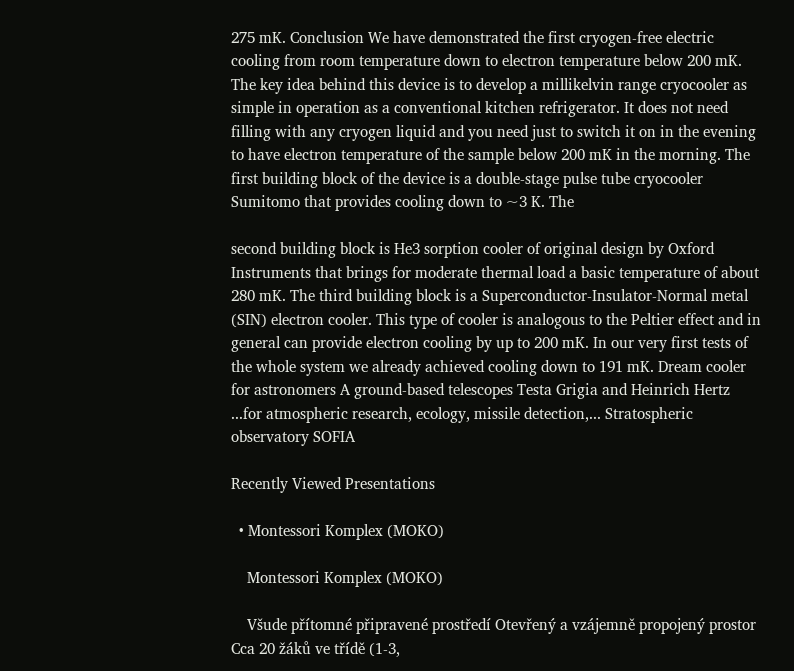275 mK. Conclusion We have demonstrated the first cryogen-free electric cooling from room temperature down to electron temperature below 200 mK. The key idea behind this device is to develop a millikelvin range cryocooler as simple in operation as a conventional kitchen refrigerator. It does not need filling with any cryogen liquid and you need just to switch it on in the evening to have electron temperature of the sample below 200 mK in the morning. The first building block of the device is a double-stage pulse tube cryocooler Sumitomo that provides cooling down to ~3 K. The

second building block is He3 sorption cooler of original design by Oxford Instruments that brings for moderate thermal load a basic temperature of about 280 mK. The third building block is a Superconductor-Insulator-Normal metal (SIN) electron cooler. This type of cooler is analogous to the Peltier effect and in general can provide electron cooling by up to 200 mK. In our very first tests of the whole system we already achieved cooling down to 191 mK. Dream cooler for astronomers A ground-based telescopes Testa Grigia and Heinrich Hertz ...for atmospheric research, ecology, missile detection,... Stratospheric observatory SOFIA

Recently Viewed Presentations

  • Montessori Komplex (MOKO)

    Montessori Komplex (MOKO)

    Všude přítomné připravené prostředí Otevřený a vzájemně propojený prostor Cca 20 žáků ve třídě (1-3,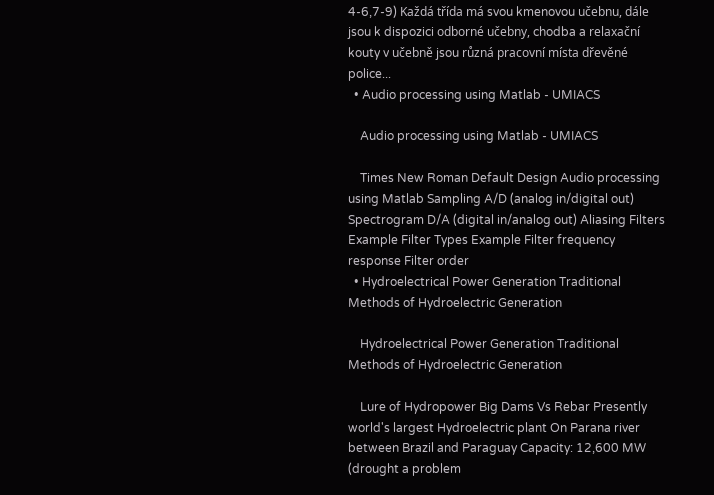4-6,7-9) Každá třída má svou kmenovou učebnu, dále jsou k dispozici odborné učebny, chodba a relaxační kouty v učebně jsou různá pracovní místa dřevěné police...
  • Audio processing using Matlab - UMIACS

    Audio processing using Matlab - UMIACS

    Times New Roman Default Design Audio processing using Matlab Sampling A/D (analog in/digital out) Spectrogram D/A (digital in/analog out) Aliasing Filters Example Filter Types Example Filter frequency response Filter order
  • Hydroelectrical Power Generation Traditional Methods of Hydroelectric Generation

    Hydroelectrical Power Generation Traditional Methods of Hydroelectric Generation

    Lure of Hydropower Big Dams Vs Rebar Presently world's largest Hydroelectric plant On Parana river between Brazil and Paraguay Capacity: 12,600 MW (drought a problem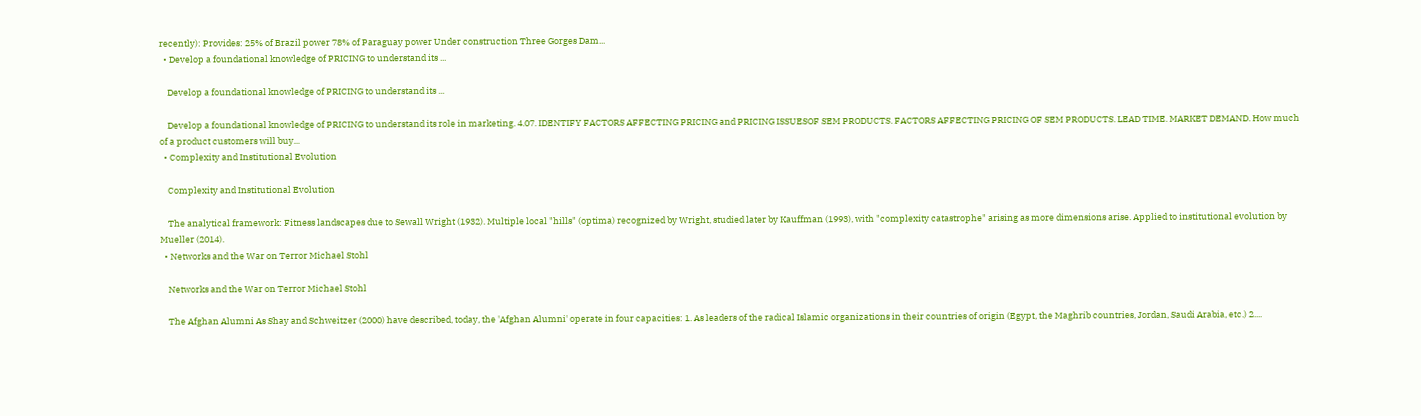recently): Provides: 25% of Brazil power 78% of Paraguay power Under construction Three Gorges Dam...
  • Develop a foundational knowledge of PRICING to understand its ...

    Develop a foundational knowledge of PRICING to understand its ...

    Develop a foundational knowledge of PRICING to understand its role in marketing. 4.07. IDENTIFY FACTORS AFFECTING PRICING and PRICING ISSUESOF SEM PRODUCTS. FACTORS AFFECTING PRICING OF SEM PRODUCTS. LEAD TIME. MARKET DEMAND. How much of a product customers will buy...
  • Complexity and Institutional Evolution

    Complexity and Institutional Evolution

    The analytical framework: Fitness landscapes due to Sewall Wright (1932). Multiple local "hills" (optima) recognized by Wright, studied later by Kauffman (1993), with "complexity catastrophe" arising as more dimensions arise. Applied to institutional evolution by Mueller (2014).
  • Networks and the War on Terror Michael Stohl

    Networks and the War on Terror Michael Stohl

    The Afghan Alumni As Shay and Schweitzer (2000) have described, today, the 'Afghan Alumni' operate in four capacities: 1. As leaders of the radical Islamic organizations in their countries of origin (Egypt, the Maghrib countries, Jordan, Saudi Arabia, etc.) 2....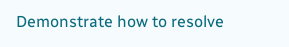Demonstrate how to resolve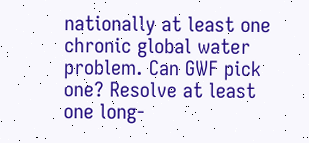nationally at least one chronic global water problem. Can GWF pick one? Resolve at least one long-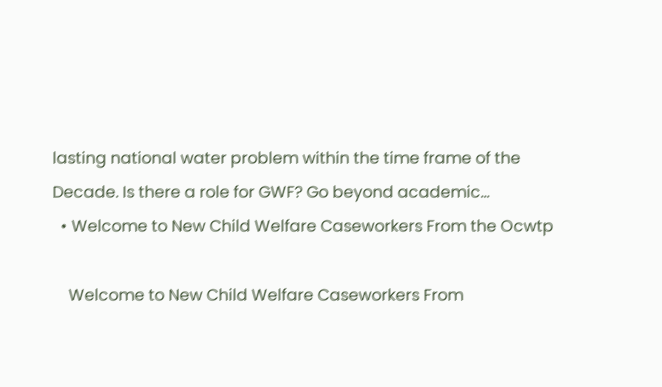lasting national water problem within the time frame of the Decade. Is there a role for GWF? Go beyond academic...
  • Welcome to New Child Welfare Caseworkers From the Ocwtp

    Welcome to New Child Welfare Caseworkers From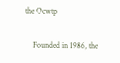the Ocwtp

    Founded in 1986, the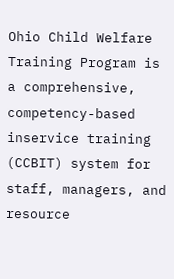Ohio Child Welfare Training Program is a comprehensive, competency-based inservice training (CCBIT) system for staff, managers, and resource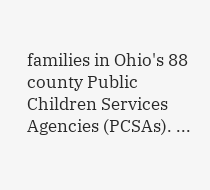families in Ohio's 88 county Public Children Services Agencies (PCSAs). ...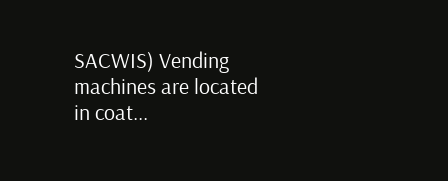SACWIS) Vending machines are located in coat...